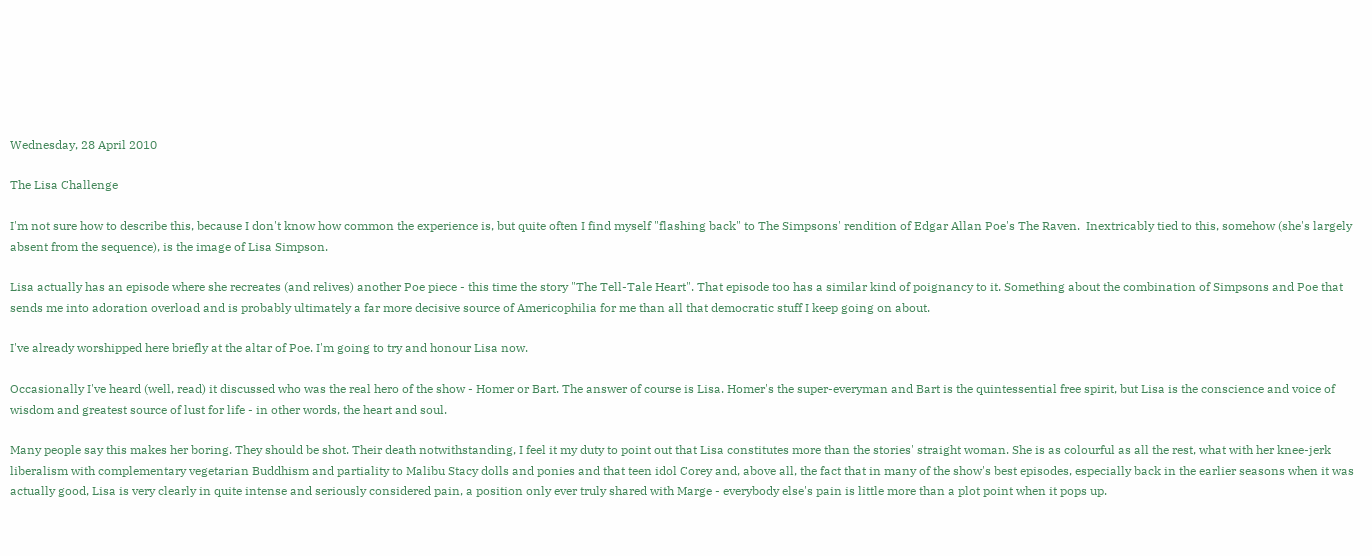Wednesday, 28 April 2010

The Lisa Challenge

I'm not sure how to describe this, because I don't know how common the experience is, but quite often I find myself "flashing back" to The Simpsons' rendition of Edgar Allan Poe's The Raven.  Inextricably tied to this, somehow (she's largely absent from the sequence), is the image of Lisa Simpson.

Lisa actually has an episode where she recreates (and relives) another Poe piece - this time the story "The Tell-Tale Heart". That episode too has a similar kind of poignancy to it. Something about the combination of Simpsons and Poe that sends me into adoration overload and is probably ultimately a far more decisive source of Americophilia for me than all that democratic stuff I keep going on about.

I've already worshipped here briefly at the altar of Poe. I'm going to try and honour Lisa now.

Occasionally I've heard (well, read) it discussed who was the real hero of the show - Homer or Bart. The answer of course is Lisa. Homer's the super-everyman and Bart is the quintessential free spirit, but Lisa is the conscience and voice of wisdom and greatest source of lust for life - in other words, the heart and soul.

Many people say this makes her boring. They should be shot. Their death notwithstanding, I feel it my duty to point out that Lisa constitutes more than the stories' straight woman. She is as colourful as all the rest, what with her knee-jerk liberalism with complementary vegetarian Buddhism and partiality to Malibu Stacy dolls and ponies and that teen idol Corey and, above all, the fact that in many of the show's best episodes, especially back in the earlier seasons when it was actually good, Lisa is very clearly in quite intense and seriously considered pain, a position only ever truly shared with Marge - everybody else's pain is little more than a plot point when it pops up.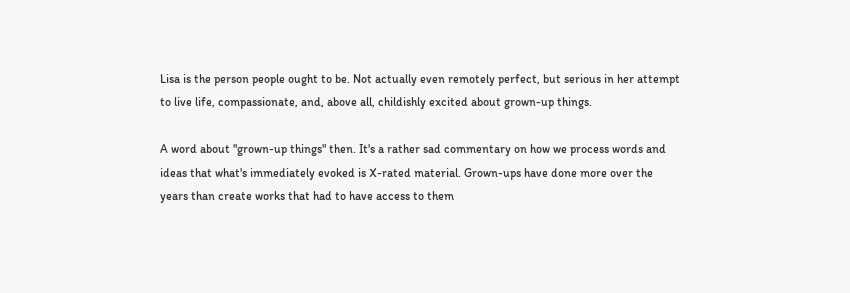Lisa is the person people ought to be. Not actually even remotely perfect, but serious in her attempt to live life, compassionate, and, above all, childishly excited about grown-up things.

A word about "grown-up things" then. It's a rather sad commentary on how we process words and ideas that what's immediately evoked is X-rated material. Grown-ups have done more over the years than create works that had to have access to them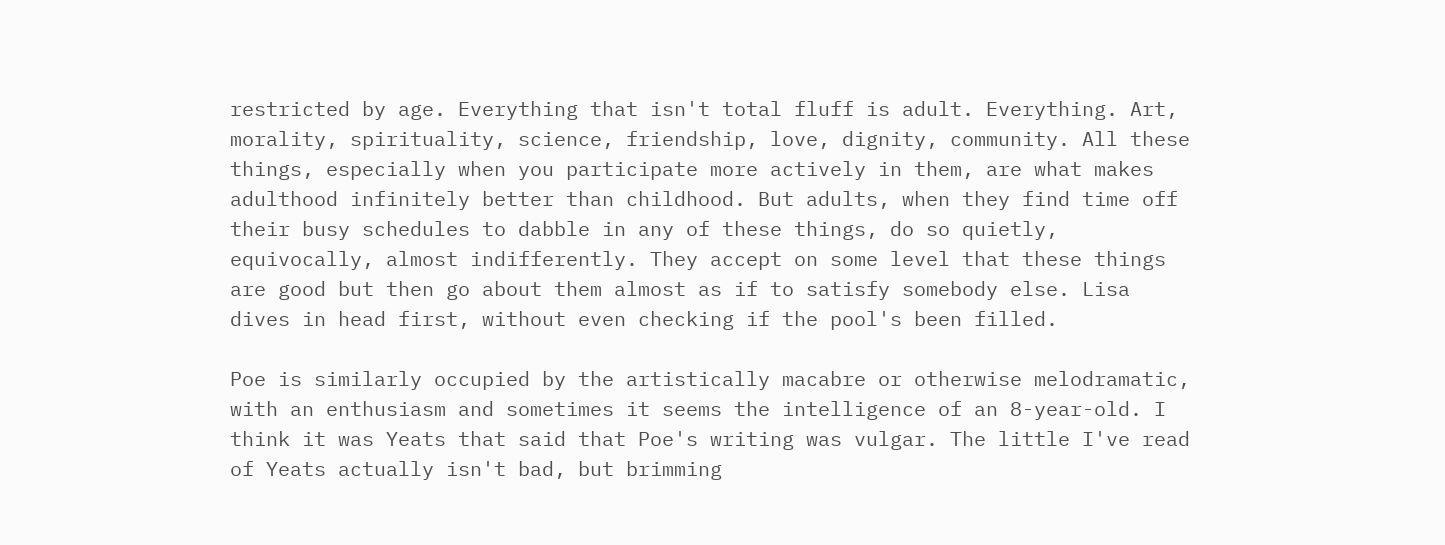restricted by age. Everything that isn't total fluff is adult. Everything. Art, morality, spirituality, science, friendship, love, dignity, community. All these things, especially when you participate more actively in them, are what makes adulthood infinitely better than childhood. But adults, when they find time off their busy schedules to dabble in any of these things, do so quietly, equivocally, almost indifferently. They accept on some level that these things are good but then go about them almost as if to satisfy somebody else. Lisa dives in head first, without even checking if the pool's been filled.

Poe is similarly occupied by the artistically macabre or otherwise melodramatic, with an enthusiasm and sometimes it seems the intelligence of an 8-year-old. I think it was Yeats that said that Poe's writing was vulgar. The little I've read of Yeats actually isn't bad, but brimming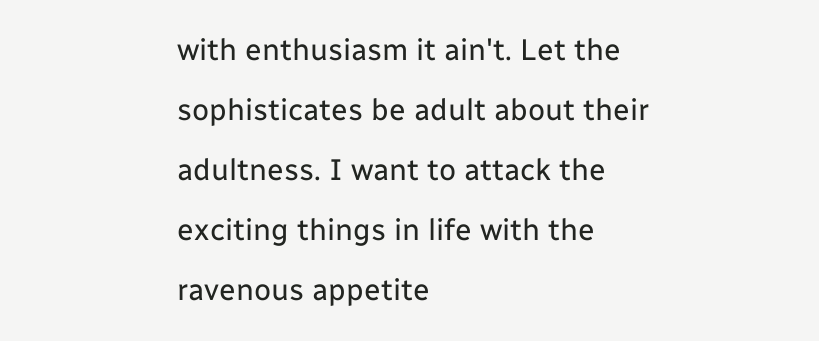with enthusiasm it ain't. Let the sophisticates be adult about their adultness. I want to attack the exciting things in life with the ravenous appetite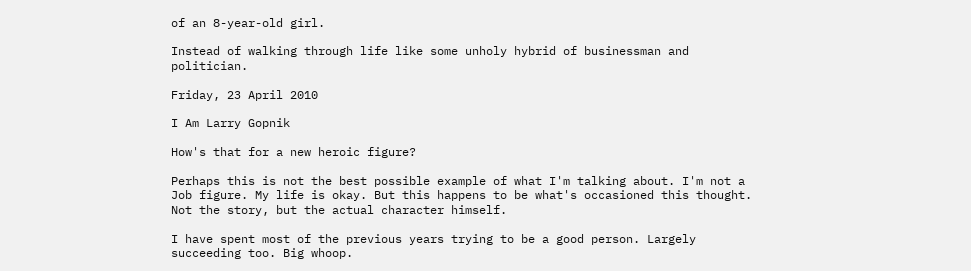of an 8-year-old girl.

Instead of walking through life like some unholy hybrid of businessman and politician.

Friday, 23 April 2010

I Am Larry Gopnik

How's that for a new heroic figure?

Perhaps this is not the best possible example of what I'm talking about. I'm not a Job figure. My life is okay. But this happens to be what's occasioned this thought. Not the story, but the actual character himself.

I have spent most of the previous years trying to be a good person. Largely succeeding too. Big whoop.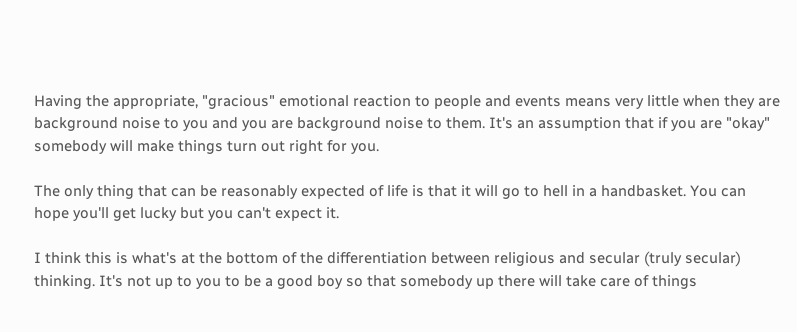Having the appropriate, "gracious" emotional reaction to people and events means very little when they are background noise to you and you are background noise to them. It's an assumption that if you are "okay" somebody will make things turn out right for you.

The only thing that can be reasonably expected of life is that it will go to hell in a handbasket. You can hope you'll get lucky but you can't expect it.

I think this is what's at the bottom of the differentiation between religious and secular (truly secular) thinking. It's not up to you to be a good boy so that somebody up there will take care of things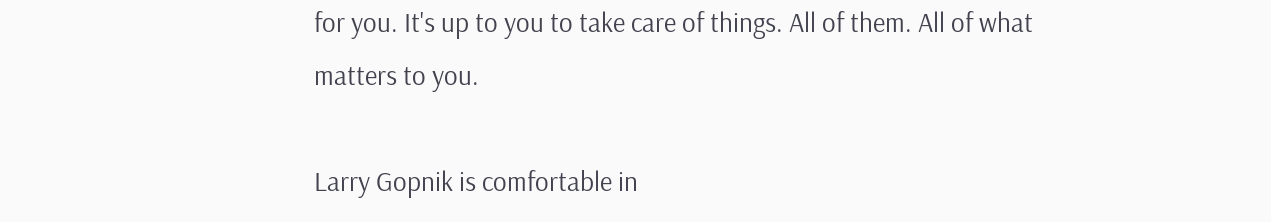for you. It's up to you to take care of things. All of them. All of what matters to you.

Larry Gopnik is comfortable in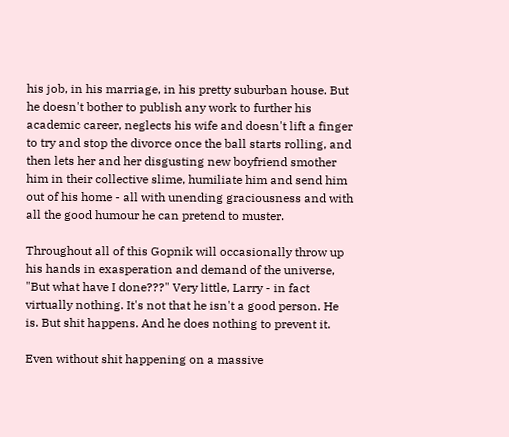his job, in his marriage, in his pretty suburban house. But he doesn't bother to publish any work to further his academic career, neglects his wife and doesn't lift a finger to try and stop the divorce once the ball starts rolling, and then lets her and her disgusting new boyfriend smother him in their collective slime, humiliate him and send him out of his home - all with unending graciousness and with all the good humour he can pretend to muster.

Throughout all of this Gopnik will occasionally throw up his hands in exasperation and demand of the universe, "But what have I done???" Very little, Larry - in fact virtually nothing. It's not that he isn't a good person. He is. But shit happens. And he does nothing to prevent it.

Even without shit happening on a massive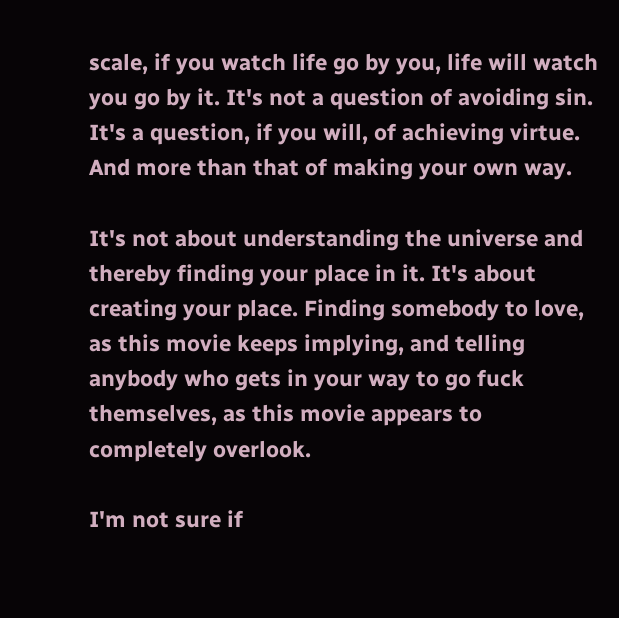scale, if you watch life go by you, life will watch you go by it. It's not a question of avoiding sin. It's a question, if you will, of achieving virtue. And more than that of making your own way.

It's not about understanding the universe and thereby finding your place in it. It's about creating your place. Finding somebody to love, as this movie keeps implying, and telling anybody who gets in your way to go fuck themselves, as this movie appears to completely overlook.

I'm not sure if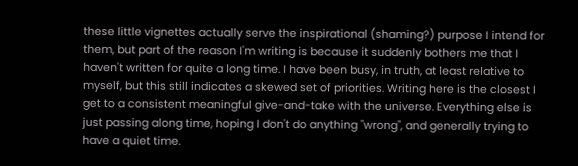these little vignettes actually serve the inspirational (shaming?) purpose I intend for them, but part of the reason I'm writing is because it suddenly bothers me that I haven't written for quite a long time. I have been busy, in truth, at least relative to myself, but this still indicates a skewed set of priorities. Writing here is the closest I get to a consistent meaningful give-and-take with the universe. Everything else is just passing along time, hoping I don't do anything "wrong", and generally trying to have a quiet time.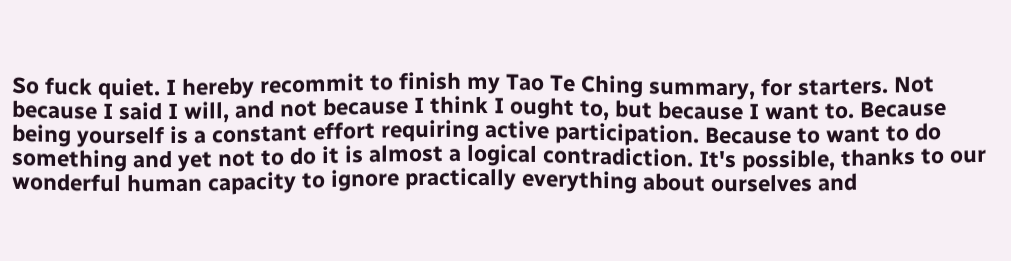So fuck quiet. I hereby recommit to finish my Tao Te Ching summary, for starters. Not because I said I will, and not because I think I ought to, but because I want to. Because being yourself is a constant effort requiring active participation. Because to want to do something and yet not to do it is almost a logical contradiction. It's possible, thanks to our wonderful human capacity to ignore practically everything about ourselves and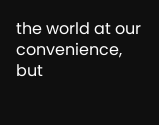the world at our convenience, but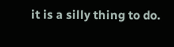it is a silly thing to do.